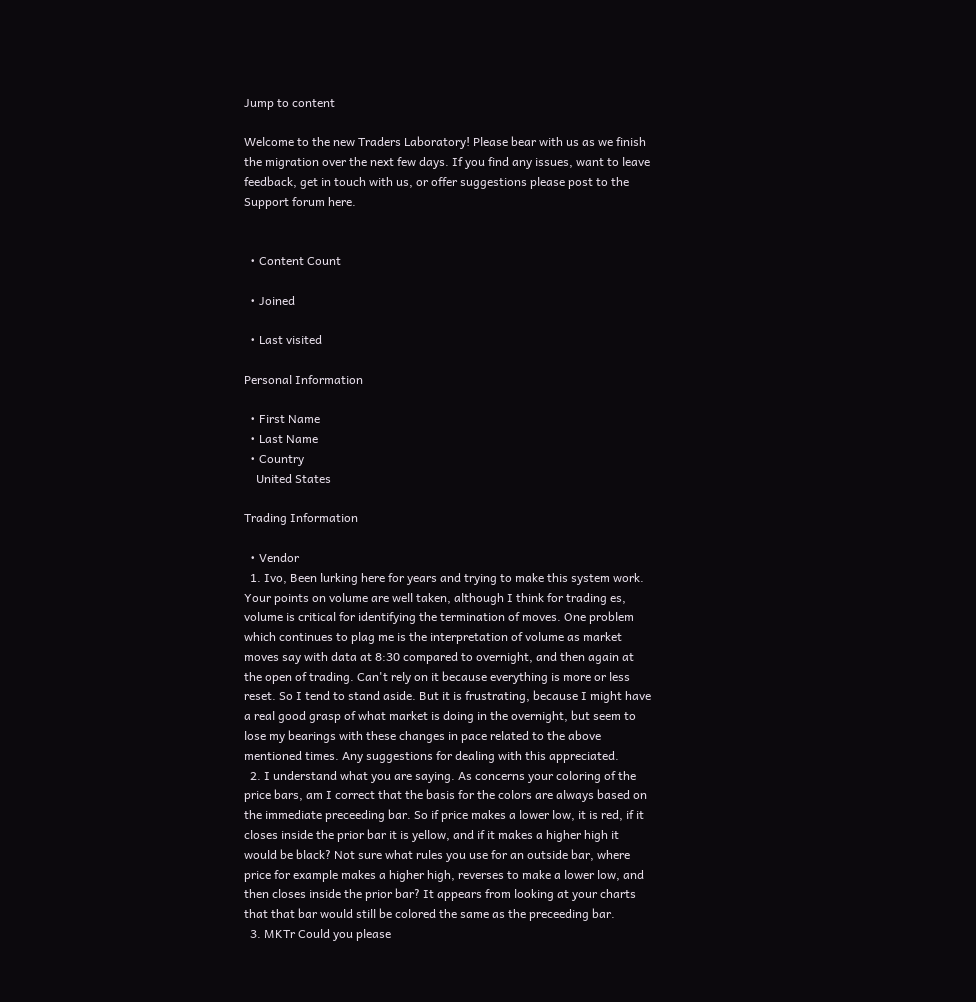Jump to content

Welcome to the new Traders Laboratory! Please bear with us as we finish the migration over the next few days. If you find any issues, want to leave feedback, get in touch with us, or offer suggestions please post to the Support forum here.


  • Content Count

  • Joined

  • Last visited

Personal Information

  • First Name
  • Last Name
  • Country
    United States

Trading Information

  • Vendor
  1. Ivo, Been lurking here for years and trying to make this system work. Your points on volume are well taken, although I think for trading es, volume is critical for identifying the termination of moves. One problem which continues to plag me is the interpretation of volume as market moves say with data at 8:30 compared to overnight, and then again at the open of trading. Can't rely on it because everything is more or less reset. So I tend to stand aside. But it is frustrating, because I might have a real good grasp of what market is doing in the overnight, but seem to lose my bearings with these changes in pace related to the above mentioned times. Any suggestions for dealing with this appreciated.
  2. I understand what you are saying. As concerns your coloring of the price bars, am I correct that the basis for the colors are always based on the immediate preceeding bar. So if price makes a lower low, it is red, if it closes inside the prior bar it is yellow, and if it makes a higher high it would be black? Not sure what rules you use for an outside bar, where price for example makes a higher high, reverses to make a lower low, and then closes inside the prior bar? It appears from looking at your charts that that bar would still be colored the same as the preceeding bar.
  3. MKTr Could you please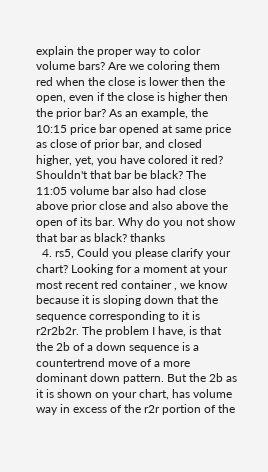explain the proper way to color volume bars? Are we coloring them red when the close is lower then the open, even if the close is higher then the prior bar? As an example, the 10:15 price bar opened at same price as close of prior bar, and closed higher, yet, you have colored it red? Shouldn't that bar be black? The 11:05 volume bar also had close above prior close and also above the open of its bar. Why do you not show that bar as black? thanks
  4. rs5, Could you please clarify your chart? Looking for a moment at your most recent red container , we know because it is sloping down that the sequence corresponding to it is r2r2b2r. The problem I have, is that the 2b of a down sequence is a countertrend move of a more dominant down pattern. But the 2b as it is shown on your chart, has volume way in excess of the r2r portion of the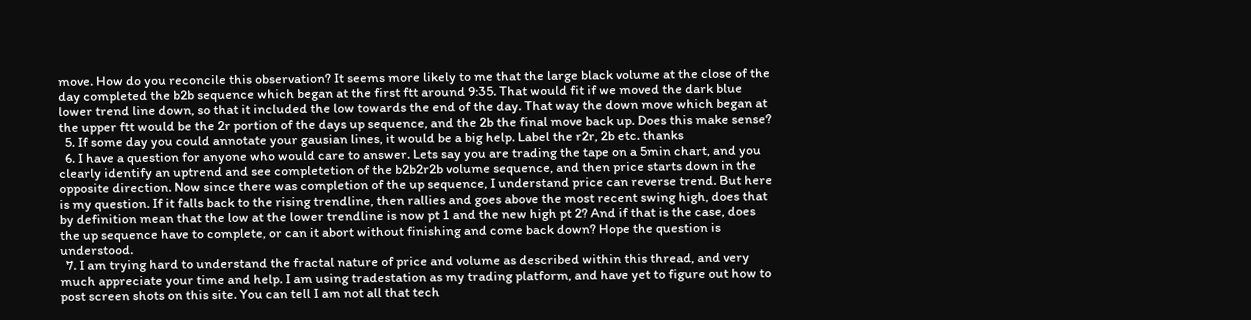move. How do you reconcile this observation? It seems more likely to me that the large black volume at the close of the day completed the b2b sequence which began at the first ftt around 9:35. That would fit if we moved the dark blue lower trend line down, so that it included the low towards the end of the day. That way the down move which began at the upper ftt would be the 2r portion of the days up sequence, and the 2b the final move back up. Does this make sense?
  5. If some day you could annotate your gausian lines, it would be a big help. Label the r2r, 2b etc. thanks
  6. I have a question for anyone who would care to answer. Lets say you are trading the tape on a 5min chart, and you clearly identify an uptrend and see completetion of the b2b2r2b volume sequence, and then price starts down in the opposite direction. Now since there was completion of the up sequence, I understand price can reverse trend. But here is my question. If it falls back to the rising trendline, then rallies and goes above the most recent swing high, does that by definition mean that the low at the lower trendline is now pt 1 and the new high pt 2? And if that is the case, does the up sequence have to complete, or can it abort without finishing and come back down? Hope the question is understood.
  7. I am trying hard to understand the fractal nature of price and volume as described within this thread, and very much appreciate your time and help. I am using tradestation as my trading platform, and have yet to figure out how to post screen shots on this site. You can tell I am not all that tech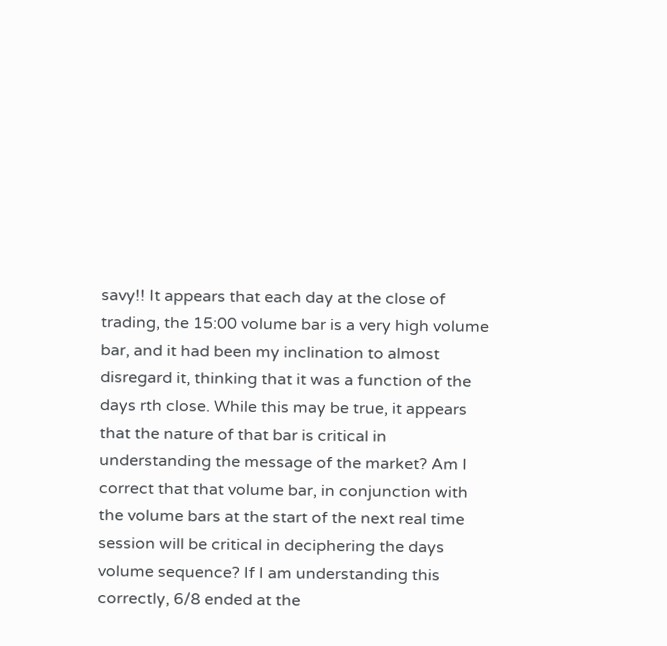savy!! It appears that each day at the close of trading, the 15:00 volume bar is a very high volume bar, and it had been my inclination to almost disregard it, thinking that it was a function of the days rth close. While this may be true, it appears that the nature of that bar is critical in understanding the message of the market? Am I correct that that volume bar, in conjunction with the volume bars at the start of the next real time session will be critical in deciphering the days volume sequence? If I am understanding this correctly, 6/8 ended at the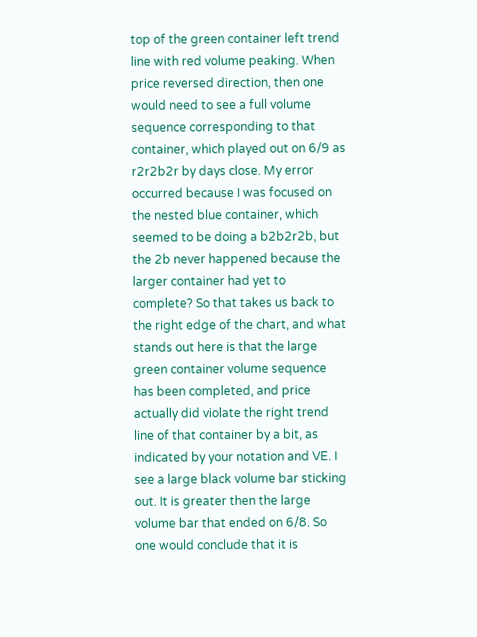top of the green container left trend line with red volume peaking. When price reversed direction, then one would need to see a full volume sequence corresponding to that container, which played out on 6/9 as r2r2b2r by days close. My error occurred because I was focused on the nested blue container, which seemed to be doing a b2b2r2b, but the 2b never happened because the larger container had yet to complete? So that takes us back to the right edge of the chart, and what stands out here is that the large green container volume sequence has been completed, and price actually did violate the right trend line of that container by a bit, as indicated by your notation and VE. I see a large black volume bar sticking out. It is greater then the large volume bar that ended on 6/8. So one would conclude that it is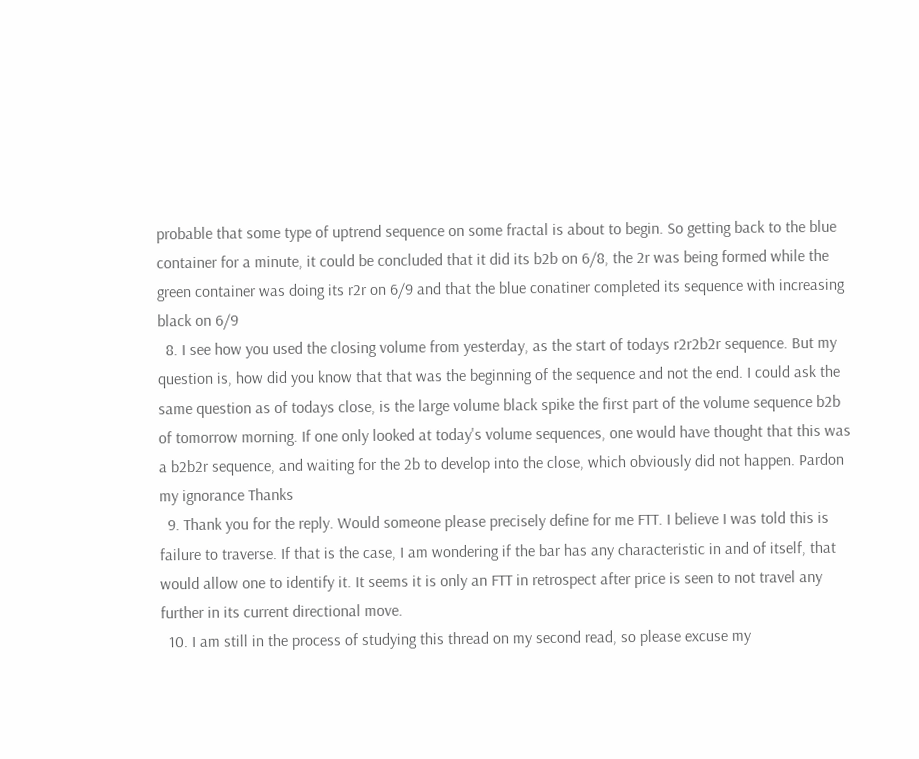probable that some type of uptrend sequence on some fractal is about to begin. So getting back to the blue container for a minute, it could be concluded that it did its b2b on 6/8, the 2r was being formed while the green container was doing its r2r on 6/9 and that the blue conatiner completed its sequence with increasing black on 6/9
  8. I see how you used the closing volume from yesterday, as the start of todays r2r2b2r sequence. But my question is, how did you know that that was the beginning of the sequence and not the end. I could ask the same question as of todays close, is the large volume black spike the first part of the volume sequence b2b of tomorrow morning. If one only looked at today's volume sequences, one would have thought that this was a b2b2r sequence, and waiting for the 2b to develop into the close, which obviously did not happen. Pardon my ignorance Thanks
  9. Thank you for the reply. Would someone please precisely define for me FTT. I believe I was told this is failure to traverse. If that is the case, I am wondering if the bar has any characteristic in and of itself, that would allow one to identify it. It seems it is only an FTT in retrospect after price is seen to not travel any further in its current directional move.
  10. I am still in the process of studying this thread on my second read, so please excuse my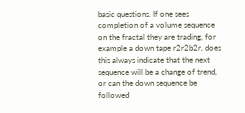basic questions. If one sees completion of a volume sequence on the fractal they are trading, for example a down tape r2r2b2r, does this always indicate that the next sequence will be a change of trend, or can the down sequence be followed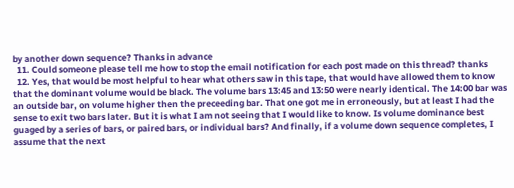by another down sequence? Thanks in advance
  11. Could someone please tell me how to stop the email notification for each post made on this thread? thanks
  12. Yes, that would be most helpful to hear what others saw in this tape, that would have allowed them to know that the dominant volume would be black. The volume bars 13:45 and 13:50 were nearly identical. The 14:00 bar was an outside bar, on volume higher then the preceeding bar. That one got me in erroneously, but at least I had the sense to exit two bars later. But it is what I am not seeing that I would like to know. Is volume dominance best guaged by a series of bars, or paired bars, or individual bars? And finally, if a volume down sequence completes, I assume that the next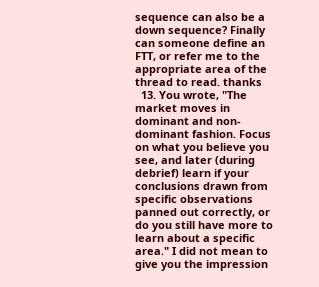sequence can also be a down sequence? Finally can someone define an FTT, or refer me to the appropriate area of the thread to read. thanks
  13. You wrote, "The market moves in dominant and non-dominant fashion. Focus on what you believe you see, and later (during debrief) learn if your conclusions drawn from specific observations panned out correctly, or do you still have more to learn about a specific area." I did not mean to give you the impression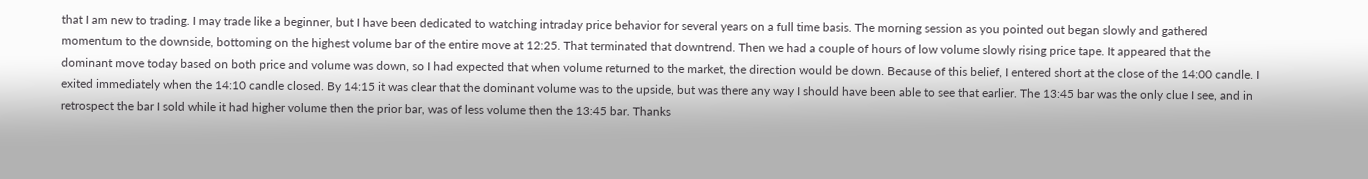that I am new to trading. I may trade like a beginner, but I have been dedicated to watching intraday price behavior for several years on a full time basis. The morning session as you pointed out began slowly and gathered momentum to the downside, bottoming on the highest volume bar of the entire move at 12:25. That terminated that downtrend. Then we had a couple of hours of low volume slowly rising price tape. It appeared that the dominant move today based on both price and volume was down, so I had expected that when volume returned to the market, the direction would be down. Because of this belief, I entered short at the close of the 14:00 candle. I exited immediately when the 14:10 candle closed. By 14:15 it was clear that the dominant volume was to the upside, but was there any way I should have been able to see that earlier. The 13:45 bar was the only clue I see, and in retrospect the bar I sold while it had higher volume then the prior bar, was of less volume then the 13:45 bar. Thanks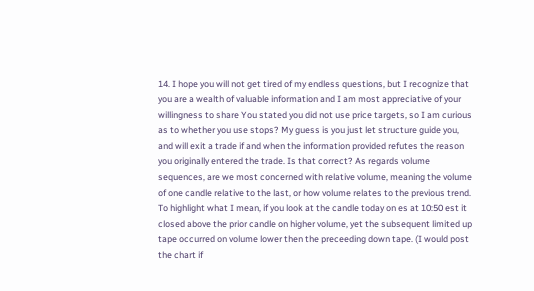14. I hope you will not get tired of my endless questions, but I recognize that you are a wealth of valuable information and I am most appreciative of your willingness to share You stated you did not use price targets, so I am curious as to whether you use stops? My guess is you just let structure guide you, and will exit a trade if and when the information provided refutes the reason you originally entered the trade. Is that correct? As regards volume sequences, are we most concerned with relative volume, meaning the volume of one candle relative to the last, or how volume relates to the previous trend. To highlight what I mean, if you look at the candle today on es at 10:50 est it closed above the prior candle on higher volume, yet the subsequent limited up tape occurred on volume lower then the preceeding down tape. (I would post the chart if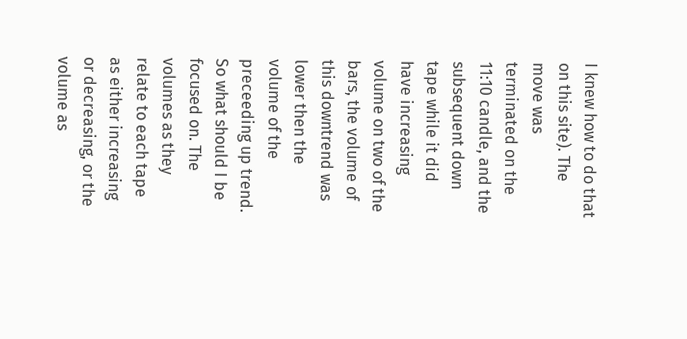I knew how to do that on this site). The move was terminated on the 11:10 candle, and the subsequent down tape while it did have increasing volume on two of the bars, the volume of this downtrend was lower then the volume of the preceeding up trend. So what should I be focused on. The volumes as they relate to each tape as either increasing or decreasing, or the volume as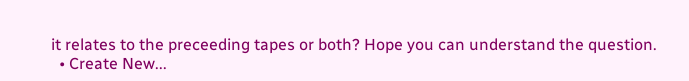it relates to the preceeding tapes or both? Hope you can understand the question.
  • Create New...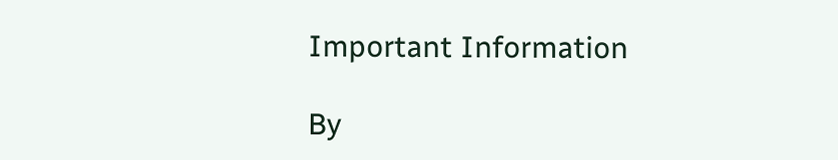Important Information

By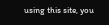using this site, you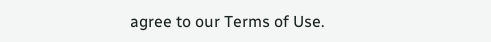agree to our Terms of Use.